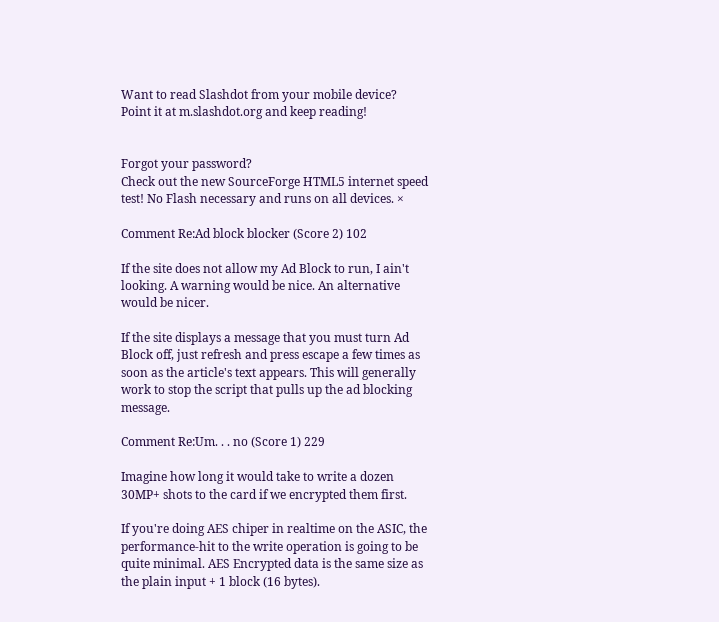Want to read Slashdot from your mobile device? Point it at m.slashdot.org and keep reading!


Forgot your password?
Check out the new SourceForge HTML5 internet speed test! No Flash necessary and runs on all devices. ×

Comment Re:Ad block blocker (Score 2) 102

If the site does not allow my Ad Block to run, I ain't looking. A warning would be nice. An alternative would be nicer.

If the site displays a message that you must turn Ad Block off, just refresh and press escape a few times as soon as the article's text appears. This will generally work to stop the script that pulls up the ad blocking message.

Comment Re:Um. . . no (Score 1) 229

Imagine how long it would take to write a dozen 30MP+ shots to the card if we encrypted them first.

If you're doing AES chiper in realtime on the ASIC, the performance-hit to the write operation is going to be quite minimal. AES Encrypted data is the same size as the plain input + 1 block (16 bytes).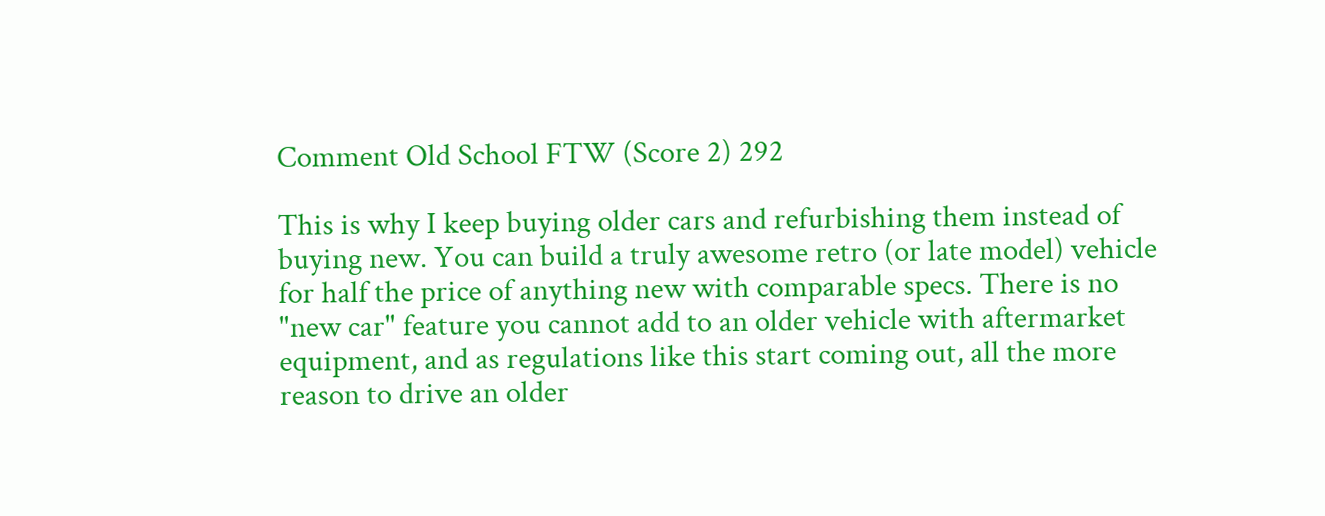Comment Old School FTW (Score 2) 292

This is why I keep buying older cars and refurbishing them instead of buying new. You can build a truly awesome retro (or late model) vehicle for half the price of anything new with comparable specs. There is no "new car" feature you cannot add to an older vehicle with aftermarket equipment, and as regulations like this start coming out, all the more reason to drive an older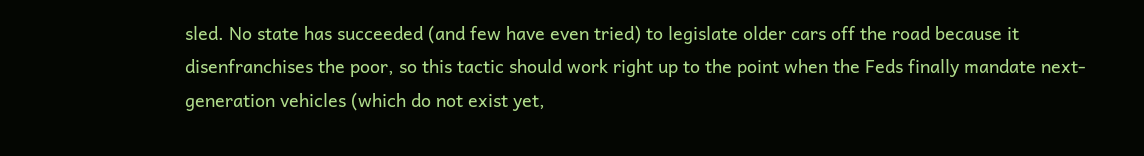sled. No state has succeeded (and few have even tried) to legislate older cars off the road because it disenfranchises the poor, so this tactic should work right up to the point when the Feds finally mandate next-generation vehicles (which do not exist yet,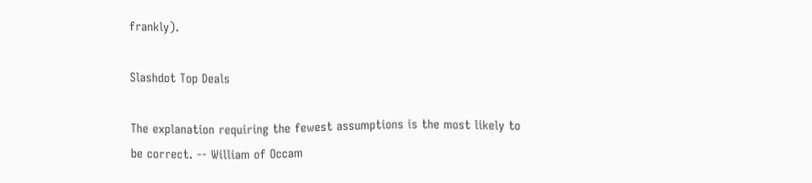frankly).

Slashdot Top Deals

The explanation requiring the fewest assumptions is the most likely to be correct. -- William of Occam